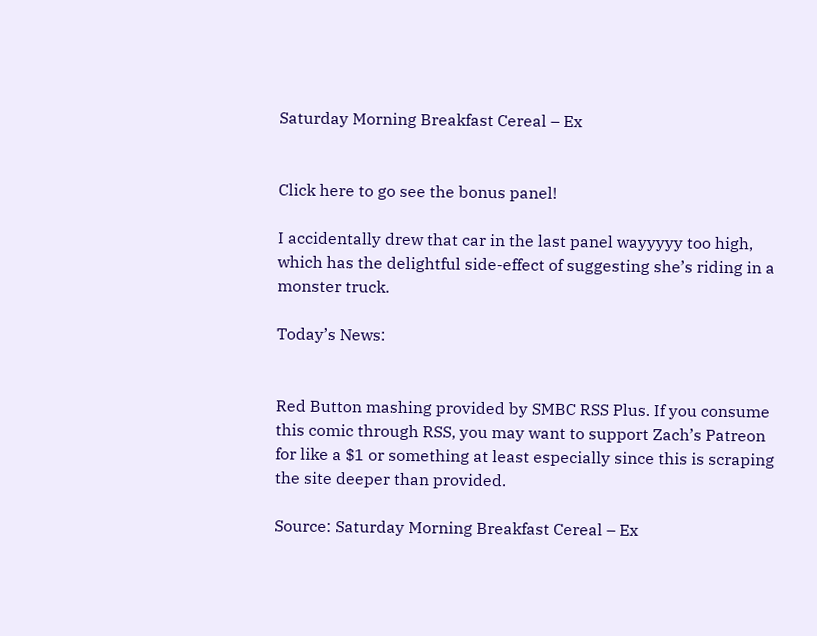Saturday Morning Breakfast Cereal – Ex


Click here to go see the bonus panel!

I accidentally drew that car in the last panel wayyyyy too high, which has the delightful side-effect of suggesting she’s riding in a monster truck.

Today’s News:


Red Button mashing provided by SMBC RSS Plus. If you consume this comic through RSS, you may want to support Zach’s Patreon for like a $1 or something at least especially since this is scraping the site deeper than provided.

Source: Saturday Morning Breakfast Cereal – Ex